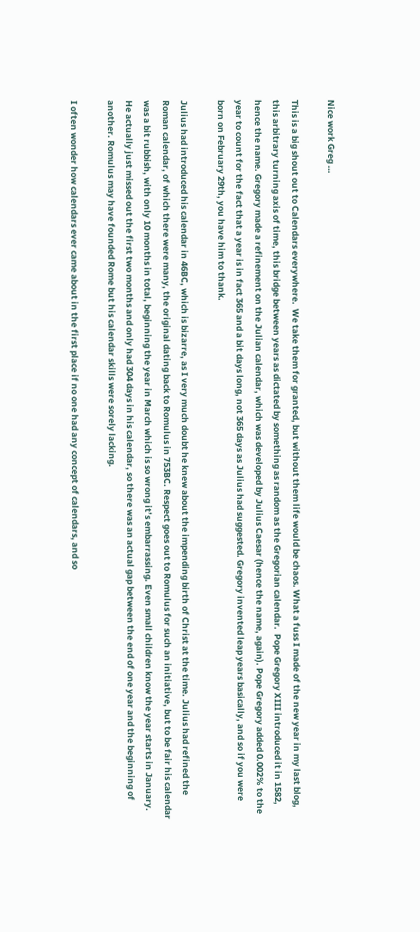Nice work Greg …

This is a big shout out to Calendars everywhere.  We take them for granted, but without them life would be chaos. What a fuss I made of the new year in my last blog, this arbitrary turning axis of time, this bridge between years as dictated by something as random as the Gregorian calendar.  Pope Gregory XIII introduced it in 1582, hence the name. Gregory made a refinement on the Julian calendar, which was developed by Julius Caesar (hence the name, again). Pope Gregory added 0.002% to the year to count for the fact that a year is in fact 365 and a bit days long, not 365 days as Julius had suggested. Gregory invented leap years basically, and so if you were born on February 29th, you have him to thank.

Julius had introduced his calendar in 46BC, which is bizarre, as I very much doubt he knew about the impending birth of Christ at the time. Julius had refined the Roman calendar, of which there were many, the original dating back to Romulus in 753BC. Respect goes out to Romulus for such an initiative, but to be fair his calendar was a bit rubbish, with only 10 months in total, beginning the year in March which is so wrong it’s embarrassing. Even small children know the year starts in January. He actually just missed out the first two months and only had 304 days in his calendar, so there was an actual gap between the end of one year and the beginning of another. Romulus may have founded Rome but his calendar skills were sorely lacking.

I often wonder how calendars ever came about in the first place if no one had any concept of calendars, and so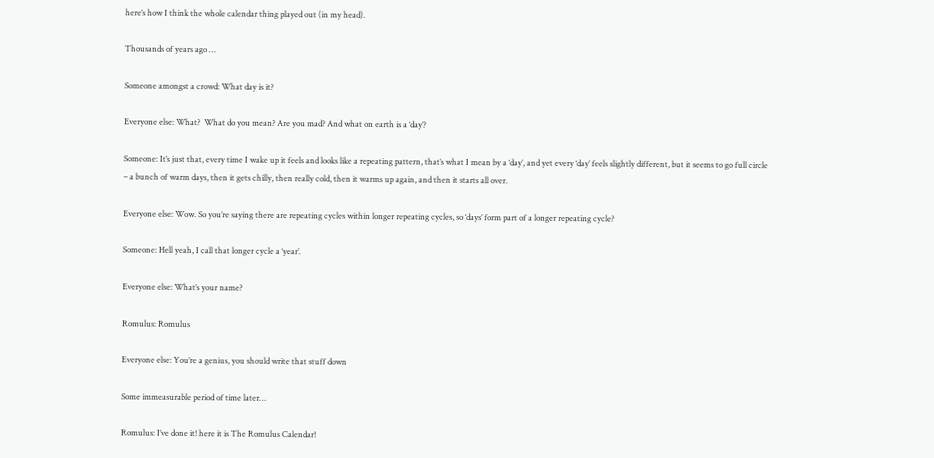here’s how I think the whole calendar thing played out (in my head).

Thousands of years ago …

Someone amongst a crowd: What day is it?

Everyone else: What?  What do you mean? Are you mad? And what on earth is a ‘day’?

Someone: It’s just that, every time I wake up it feels and looks like a repeating pattern, that’s what I mean by a ‘day’, and yet every ‘day’ feels slightly different, but it seems to go full circle – a bunch of warm days, then it gets chilly, then really cold, then it warms up again, and then it starts all over.

Everyone else: Wow. So you’re saying there are repeating cycles within longer repeating cycles, so ‘days’ form part of a longer repeating cycle?

Someone: Hell yeah, I call that longer cycle a ‘year’.

Everyone else: What’s your name?

Romulus: Romulus

Everyone else: You’re a genius, you should write that stuff down

Some immeasurable period of time later…

Romulus: I’ve done it! here it is The Romulus Calendar!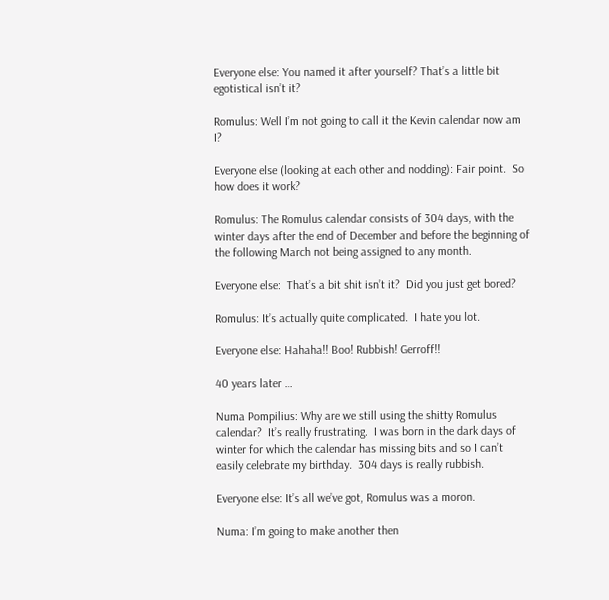Everyone else: You named it after yourself? That’s a little bit egotistical isn’t it?

Romulus: Well I’m not going to call it the Kevin calendar now am I?

Everyone else (looking at each other and nodding): Fair point.  So how does it work?

Romulus: The Romulus calendar consists of 304 days, with the winter days after the end of December and before the beginning of the following March not being assigned to any month.

Everyone else:  That’s a bit shit isn’t it?  Did you just get bored?

Romulus: It’s actually quite complicated.  I hate you lot.

Everyone else: Hahaha!! Boo! Rubbish! Gerroff!!

40 years later …

Numa Pompilius: Why are we still using the shitty Romulus calendar?  It’s really frustrating.  I was born in the dark days of winter for which the calendar has missing bits and so I can’t easily celebrate my birthday.  304 days is really rubbish.

Everyone else: It’s all we’ve got, Romulus was a moron.

Numa: I’m going to make another then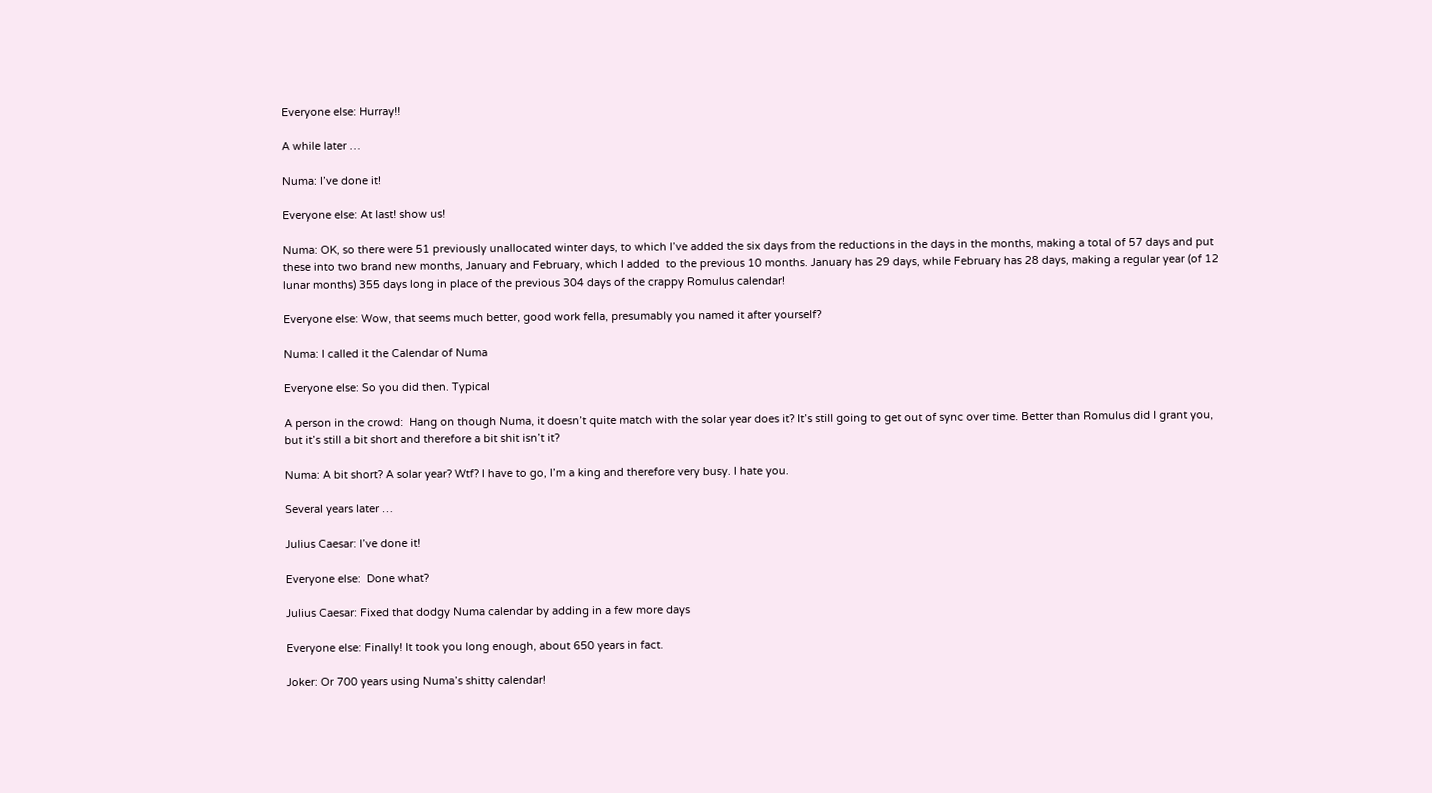Everyone else: Hurray!!

A while later …

Numa: I’ve done it!

Everyone else: At last! show us!

Numa: OK, so there were 51 previously unallocated winter days, to which I’ve added the six days from the reductions in the days in the months, making a total of 57 days and put these into two brand new months, January and February, which I added  to the previous 10 months. January has 29 days, while February has 28 days, making a regular year (of 12 lunar months) 355 days long in place of the previous 304 days of the crappy Romulus calendar!

Everyone else: Wow, that seems much better, good work fella, presumably you named it after yourself?

Numa: I called it the Calendar of Numa

Everyone else: So you did then. Typical

A person in the crowd:  Hang on though Numa, it doesn’t quite match with the solar year does it? It’s still going to get out of sync over time. Better than Romulus did I grant you, but it’s still a bit short and therefore a bit shit isn’t it?

Numa: A bit short? A solar year? Wtf? I have to go, I’m a king and therefore very busy. I hate you.

Several years later …

Julius Caesar: I’ve done it!

Everyone else:  Done what?

Julius Caesar: Fixed that dodgy Numa calendar by adding in a few more days

Everyone else: Finally! It took you long enough, about 650 years in fact.

Joker: Or 700 years using Numa’s shitty calendar!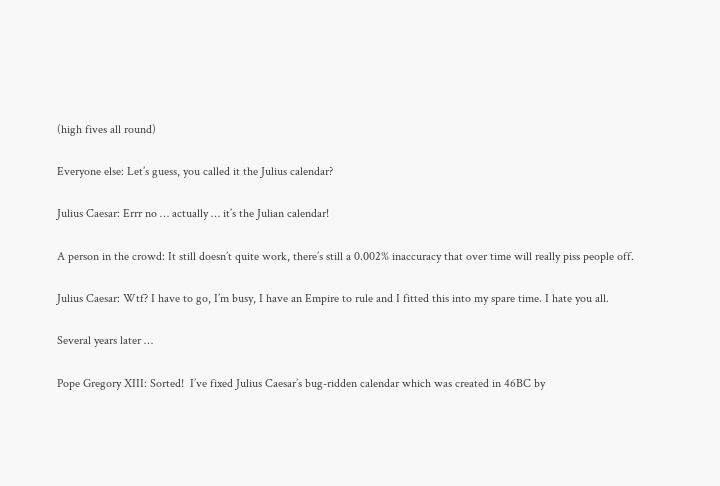(high fives all round)

Everyone else: Let’s guess, you called it the Julius calendar?

Julius Caesar: Errr no … actually … it’s the Julian calendar!

A person in the crowd: It still doesn’t quite work, there’s still a 0.002% inaccuracy that over time will really piss people off.

Julius Caesar: Wtf? I have to go, I’m busy, I have an Empire to rule and I fitted this into my spare time. I hate you all.

Several years later …

Pope Gregory XIII: Sorted!  I’ve fixed Julius Caesar’s bug-ridden calendar which was created in 46BC by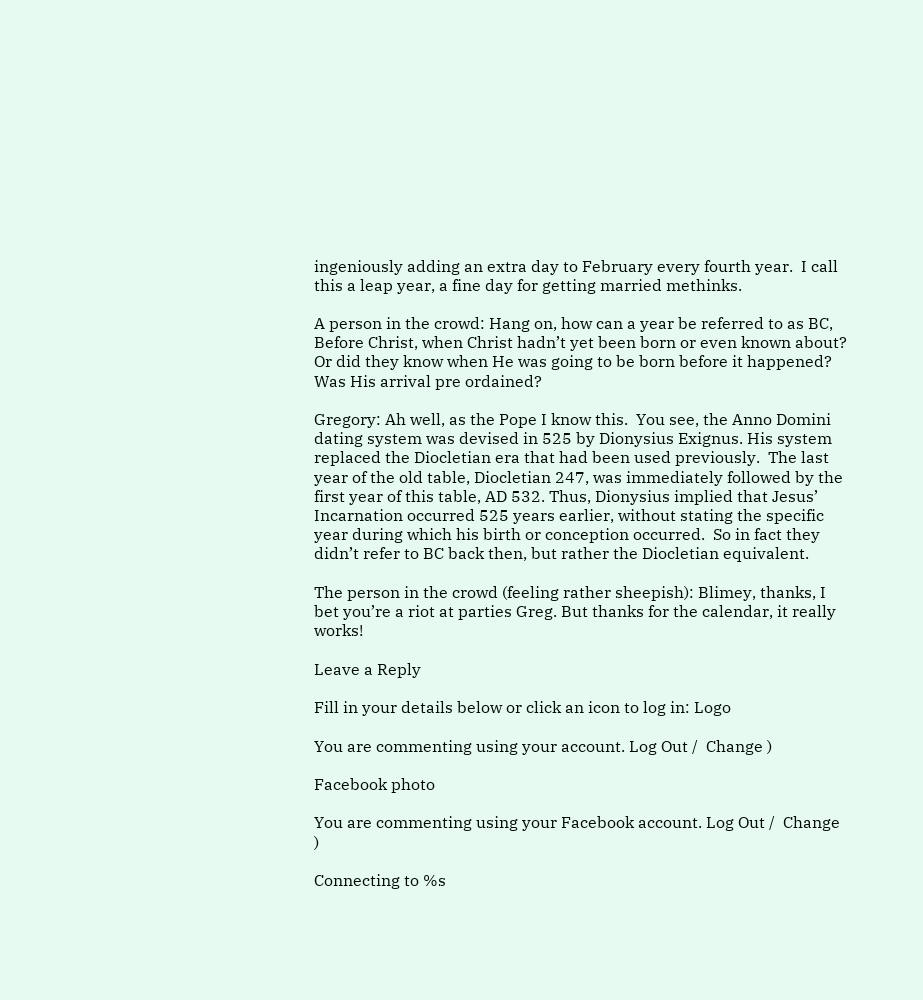ingeniously adding an extra day to February every fourth year.  I call this a leap year, a fine day for getting married methinks.

A person in the crowd: Hang on, how can a year be referred to as BC, Before Christ, when Christ hadn’t yet been born or even known about?  Or did they know when He was going to be born before it happened? Was His arrival pre ordained?

Gregory: Ah well, as the Pope I know this.  You see, the Anno Domini dating system was devised in 525 by Dionysius Exignus. His system replaced the Diocletian era that had been used previously.  The last year of the old table, Diocletian 247, was immediately followed by the first year of this table, AD 532. Thus, Dionysius implied that Jesus’ Incarnation occurred 525 years earlier, without stating the specific year during which his birth or conception occurred.  So in fact they didn’t refer to BC back then, but rather the Diocletian equivalent.

The person in the crowd (feeling rather sheepish): Blimey, thanks, I bet you’re a riot at parties Greg. But thanks for the calendar, it really works!

Leave a Reply

Fill in your details below or click an icon to log in: Logo

You are commenting using your account. Log Out /  Change )

Facebook photo

You are commenting using your Facebook account. Log Out /  Change )

Connecting to %s